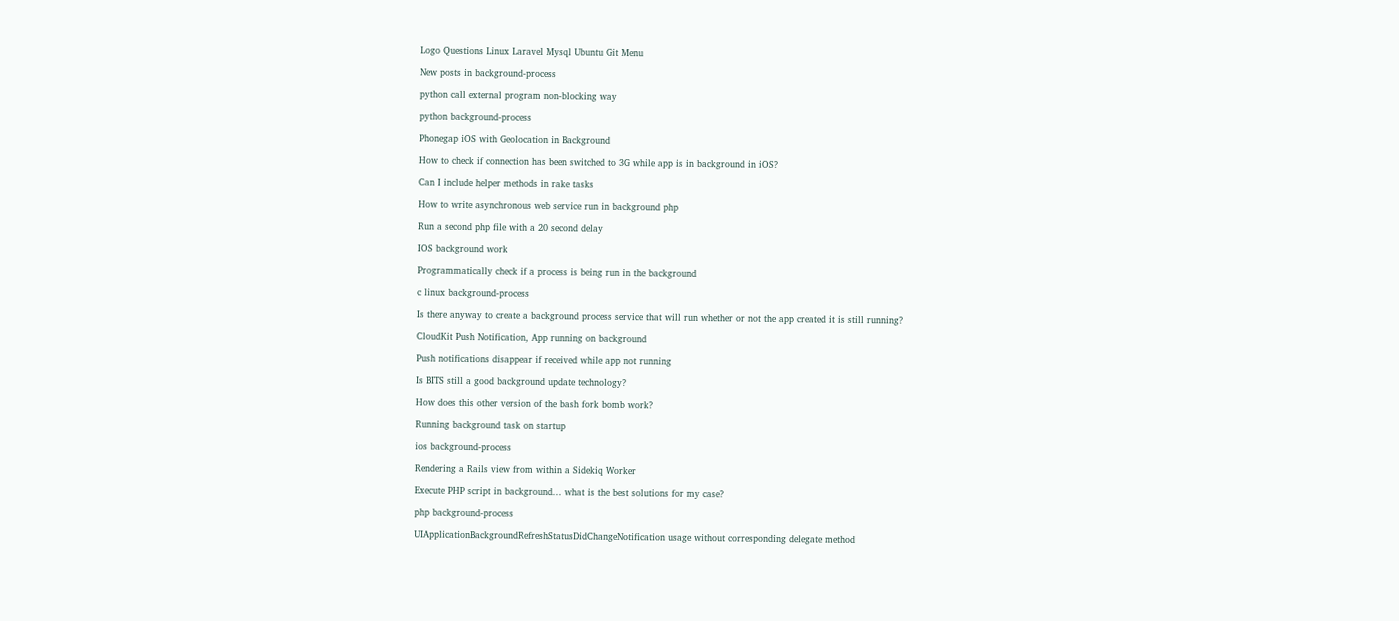Logo Questions Linux Laravel Mysql Ubuntu Git Menu

New posts in background-process

python call external program non-blocking way

python background-process

Phonegap iOS with Geolocation in Background

How to check if connection has been switched to 3G while app is in background in iOS?

Can I include helper methods in rake tasks

How to write asynchronous web service run in background php

Run a second php file with a 20 second delay

IOS background work

Programmatically check if a process is being run in the background

c linux background-process

Is there anyway to create a background process service that will run whether or not the app created it is still running?

CloudKit Push Notification, App running on background

Push notifications disappear if received while app not running

Is BITS still a good background update technology?

How does this other version of the bash fork bomb work?

Running background task on startup

ios background-process

Rendering a Rails view from within a Sidekiq Worker

Execute PHP script in background... what is the best solutions for my case?

php background-process

UIApplicationBackgroundRefreshStatusDidChangeNotification usage without corresponding delegate method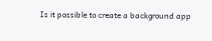Is it possible to create a background app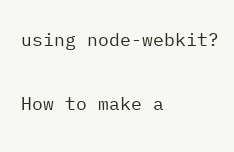using node-webkit?

How to make a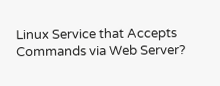Linux Service that Accepts Commands via Web Server?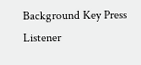Background Key Press Listener